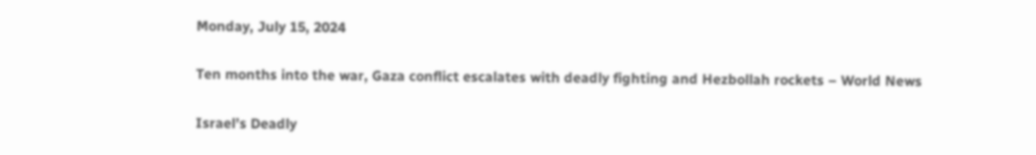Monday, July 15, 2024

Ten months into the war, Gaza conflict escalates with deadly fighting and Hezbollah rockets – World News

Israel’s Deadly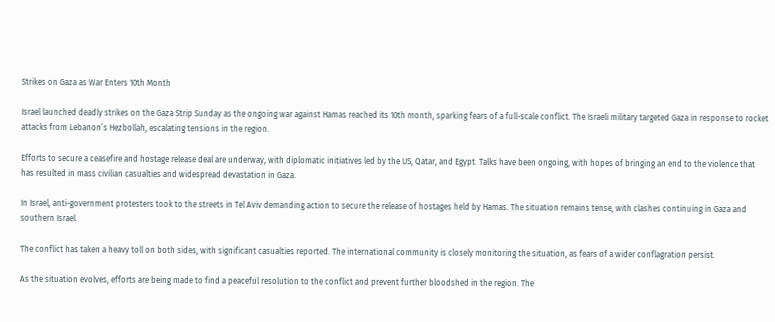Strikes on Gaza as War Enters 10th Month

Israel launched deadly strikes on the Gaza Strip Sunday as the ongoing war against Hamas reached its 10th month, sparking fears of a full-scale conflict. The Israeli military targeted Gaza in response to rocket attacks from Lebanon’s Hezbollah, escalating tensions in the region.

Efforts to secure a ceasefire and hostage release deal are underway, with diplomatic initiatives led by the US, Qatar, and Egypt. Talks have been ongoing, with hopes of bringing an end to the violence that has resulted in mass civilian casualties and widespread devastation in Gaza.

In Israel, anti-government protesters took to the streets in Tel Aviv demanding action to secure the release of hostages held by Hamas. The situation remains tense, with clashes continuing in Gaza and southern Israel.

The conflict has taken a heavy toll on both sides, with significant casualties reported. The international community is closely monitoring the situation, as fears of a wider conflagration persist.

As the situation evolves, efforts are being made to find a peaceful resolution to the conflict and prevent further bloodshed in the region. The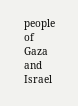people of Gaza and Israel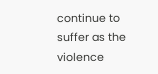continue to suffer as the violence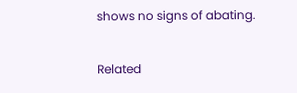shows no signs of abating.

Related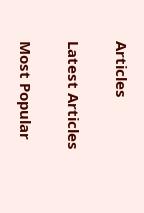Articles

Latest Articles

Most Popular